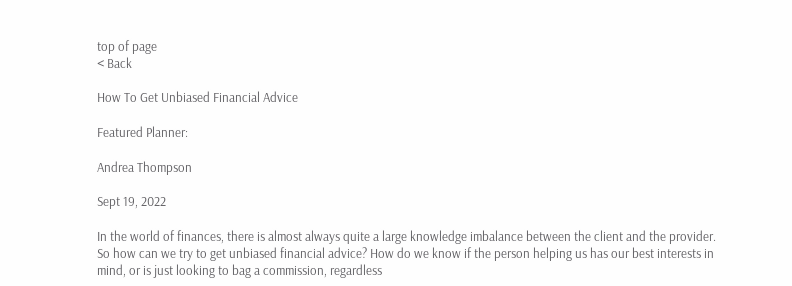top of page
< Back

How To Get Unbiased Financial Advice

Featured Planner:

Andrea Thompson

Sept 19, 2022

In the world of finances, there is almost always quite a large knowledge imbalance between the client and the provider. So how can we try to get unbiased financial advice? How do we know if the person helping us has our best interests in mind, or is just looking to bag a commission, regardless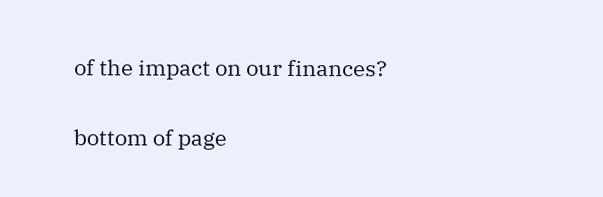of the impact on our finances?

bottom of page